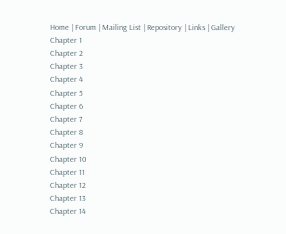Home | Forum | Mailing List | Repository | Links | Gallery
Chapter 1
Chapter 2
Chapter 3
Chapter 4
Chapter 5
Chapter 6
Chapter 7
Chapter 8
Chapter 9
Chapter 10
Chapter 11
Chapter 12
Chapter 13
Chapter 14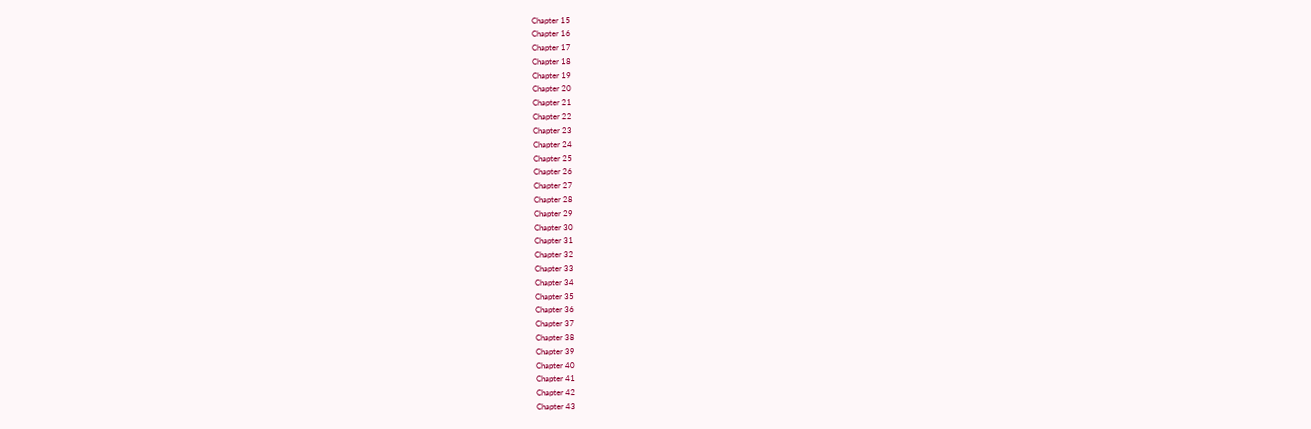Chapter 15
Chapter 16
Chapter 17
Chapter 18
Chapter 19
Chapter 20
Chapter 21
Chapter 22
Chapter 23
Chapter 24
Chapter 25
Chapter 26
Chapter 27
Chapter 28
Chapter 29
Chapter 30
Chapter 31
Chapter 32
Chapter 33
Chapter 34
Chapter 35
Chapter 36
Chapter 37
Chapter 38
Chapter 39
Chapter 40
Chapter 41
Chapter 42
Chapter 43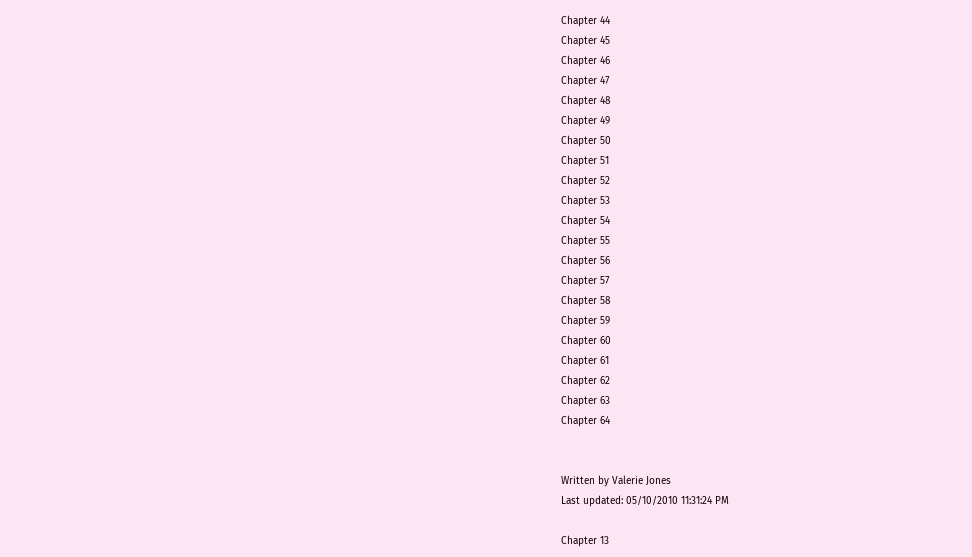Chapter 44
Chapter 45
Chapter 46
Chapter 47
Chapter 48
Chapter 49
Chapter 50
Chapter 51
Chapter 52
Chapter 53
Chapter 54
Chapter 55
Chapter 56
Chapter 57
Chapter 58
Chapter 59
Chapter 60
Chapter 61
Chapter 62
Chapter 63
Chapter 64


Written by Valerie Jones
Last updated: 05/10/2010 11:31:24 PM

Chapter 13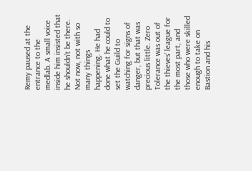Remy paused at the entrance to the medlab. A small voice inside him insisted that he shouldn’t be there. Not now, not with so many things happening. He had done what he could to set the Guild to watching for signs of danger, but that was precious little. Zero Tolerance was out of the thieves’ league for the most part, and those who were skilled enough to take on Bastion and his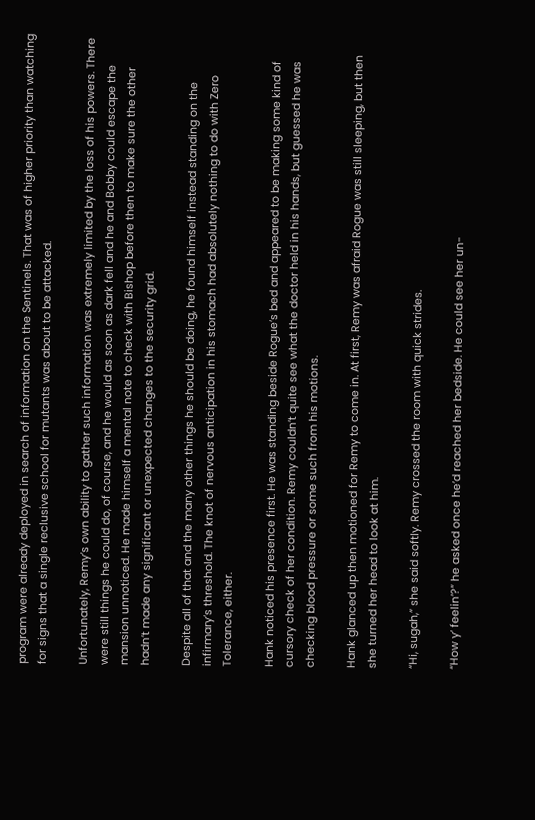program were already deployed in search of information on the Sentinels. That was of higher priority than watching for signs that a single reclusive school for mutants was about to be attacked.

Unfortunately, Remy’s own ability to gather such information was extremely limited by the loss of his powers. There were still things he could do, of course, and he would as soon as dark fell and he and Bobby could escape the mansion unnoticed. He made himself a mental note to check with Bishop before then to make sure the other hadn’t made any significant or unexpected changes to the security grid.

Despite all of that and the many other things he should be doing, he found himself instead standing on the infirmary’s threshold. The knot of nervous anticipation in his stomach had absolutely nothing to do with Zero Tolerance, either.

Hank noticed his presence first. He was standing beside Rogue’s bed and appeared to be making some kind of cursory check of her condition. Remy couldn’t quite see what the doctor held in his hands, but guessed he was checking blood pressure or some such from his motions.

Hank glanced up then motioned for Remy to come in. At first, Remy was afraid Rogue was still sleeping, but then she turned her head to look at him.

“Hi, sugah,” she said softly. Remy crossed the room with quick strides.

“How y’ feelin’?” he asked once he’d reached her bedside. He could see her un-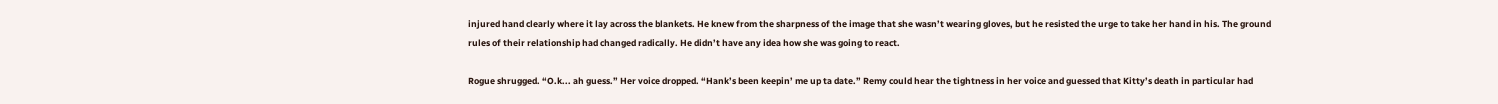injured hand clearly where it lay across the blankets. He knew from the sharpness of the image that she wasn’t wearing gloves, but he resisted the urge to take her hand in his. The ground rules of their relationship had changed radically. He didn’t have any idea how she was going to react.

Rogue shrugged. “O.k... ah guess.” Her voice dropped. “Hank’s been keepin’ me up ta date.” Remy could hear the tightness in her voice and guessed that Kitty’s death in particular had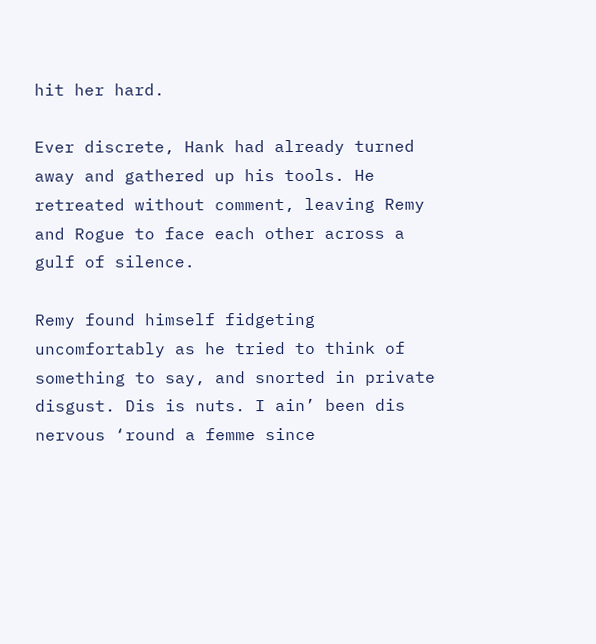hit her hard.

Ever discrete, Hank had already turned away and gathered up his tools. He retreated without comment, leaving Remy and Rogue to face each other across a gulf of silence.

Remy found himself fidgeting uncomfortably as he tried to think of something to say, and snorted in private disgust. Dis is nuts. I ain’ been dis nervous ‘round a femme since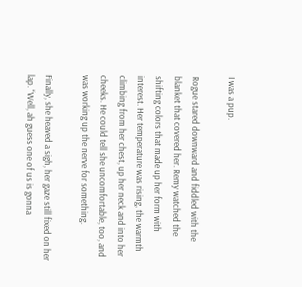I was a pup.

Rogue stared downward and fiddled with the blanket that covered her. Remy watched the shifting colors that made up her form with interest. Her temperature was rising, the warmth climbing from her chest, up her neck and into her cheeks. He could tell she uncomfortable, too, and was working up the nerve for something.

Finally, she heaved a sigh, her gaze still fixed on her lap. “Well, ah guess one of us is gonna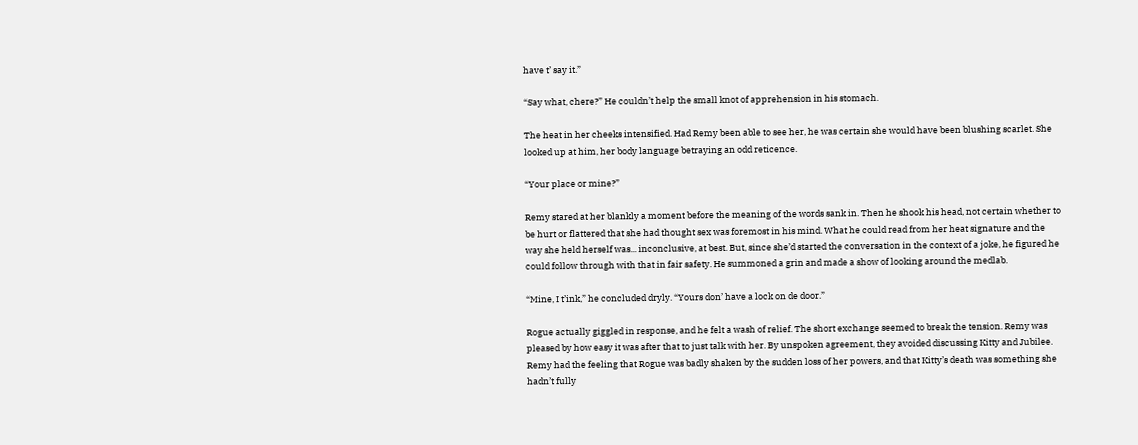have t’ say it.”

“Say what, chere?” He couldn’t help the small knot of apprehension in his stomach.

The heat in her cheeks intensified. Had Remy been able to see her, he was certain she would have been blushing scarlet. She looked up at him, her body language betraying an odd reticence.

“Your place or mine?”

Remy stared at her blankly a moment before the meaning of the words sank in. Then he shook his head, not certain whether to be hurt or flattered that she had thought sex was foremost in his mind. What he could read from her heat signature and the way she held herself was... inconclusive, at best. But, since she’d started the conversation in the context of a joke, he figured he could follow through with that in fair safety. He summoned a grin and made a show of looking around the medlab.

“Mine, I t’ink,” he concluded dryly. “Yours don’ have a lock on de door.”

Rogue actually giggled in response, and he felt a wash of relief. The short exchange seemed to break the tension. Remy was pleased by how easy it was after that to just talk with her. By unspoken agreement, they avoided discussing Kitty and Jubilee. Remy had the feeling that Rogue was badly shaken by the sudden loss of her powers, and that Kitty’s death was something she hadn’t fully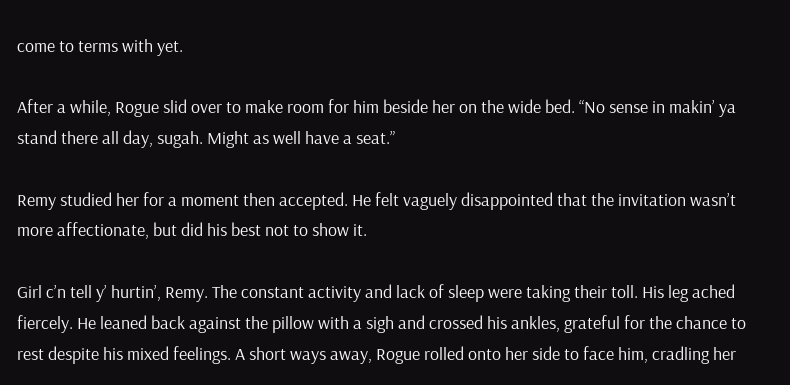come to terms with yet.

After a while, Rogue slid over to make room for him beside her on the wide bed. “No sense in makin’ ya stand there all day, sugah. Might as well have a seat.”

Remy studied her for a moment then accepted. He felt vaguely disappointed that the invitation wasn’t more affectionate, but did his best not to show it.

Girl c’n tell y’ hurtin’, Remy. The constant activity and lack of sleep were taking their toll. His leg ached fiercely. He leaned back against the pillow with a sigh and crossed his ankles, grateful for the chance to rest despite his mixed feelings. A short ways away, Rogue rolled onto her side to face him, cradling her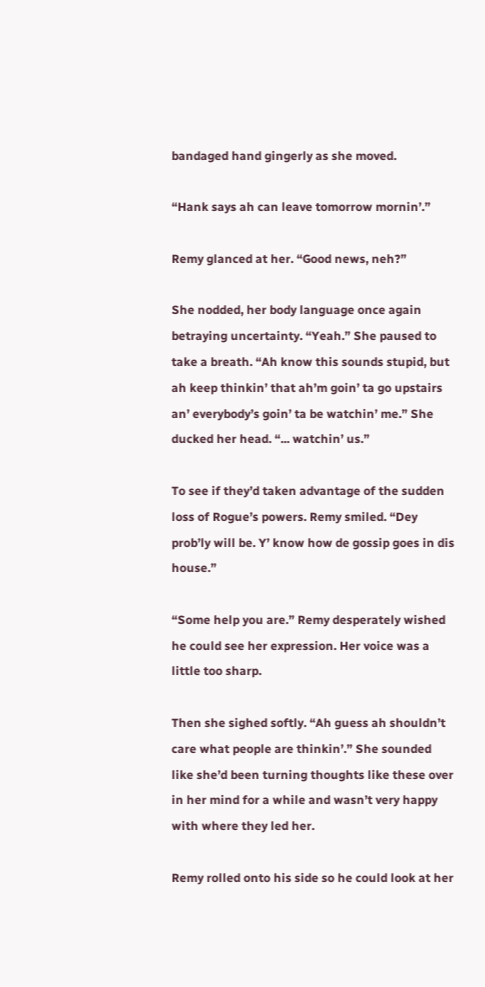bandaged hand gingerly as she moved.

“Hank says ah can leave tomorrow mornin’.”

Remy glanced at her. “Good news, neh?”

She nodded, her body language once again betraying uncertainty. “Yeah.” She paused to take a breath. “Ah know this sounds stupid, but ah keep thinkin’ that ah’m goin’ ta go upstairs an’ everybody’s goin’ ta be watchin’ me.” She ducked her head. “... watchin’ us.”

To see if they’d taken advantage of the sudden loss of Rogue’s powers. Remy smiled. “Dey prob’ly will be. Y’ know how de gossip goes in dis house.”

“Some help you are.” Remy desperately wished he could see her expression. Her voice was a little too sharp.

Then she sighed softly. “Ah guess ah shouldn’t care what people are thinkin’.” She sounded like she’d been turning thoughts like these over in her mind for a while and wasn’t very happy with where they led her.

Remy rolled onto his side so he could look at her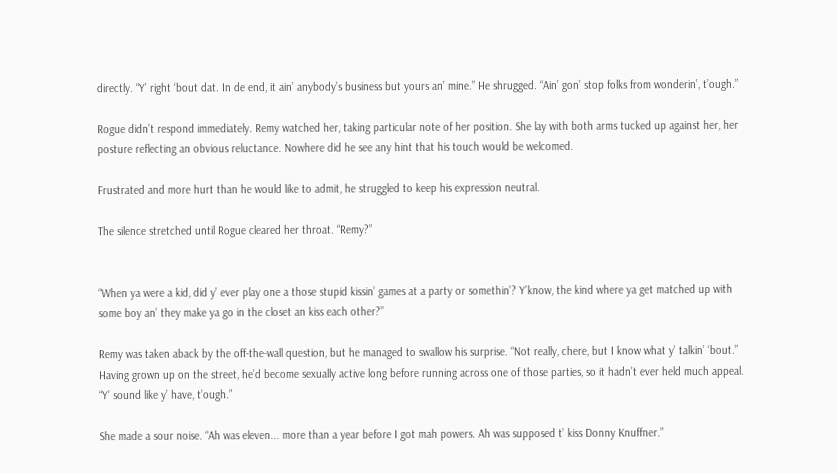directly. “Y’ right ‘bout dat. In de end, it ain’ anybody’s business but yours an’ mine.” He shrugged. “Ain’ gon’ stop folks from wonderin’, t’ough.”

Rogue didn’t respond immediately. Remy watched her, taking particular note of her position. She lay with both arms tucked up against her, her posture reflecting an obvious reluctance. Nowhere did he see any hint that his touch would be welcomed.

Frustrated and more hurt than he would like to admit, he struggled to keep his expression neutral.

The silence stretched until Rogue cleared her throat. “Remy?”


“When ya were a kid, did y’ ever play one a those stupid kissin’ games at a party or somethin’? Y’know, the kind where ya get matched up with some boy an’ they make ya go in the closet an kiss each other?”

Remy was taken aback by the off-the-wall question, but he managed to swallow his surprise. “Not really, chere, but I know what y’ talkin’ ‘bout.” Having grown up on the street, he’d become sexually active long before running across one of those parties, so it hadn’t ever held much appeal. “Y’ sound like y’ have, t’ough.”

She made a sour noise. “Ah was eleven... more than a year before I got mah powers. Ah was supposed t’ kiss Donny Knuffner.”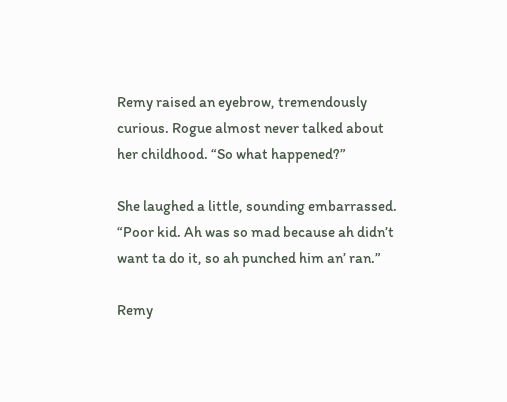Remy raised an eyebrow, tremendously curious. Rogue almost never talked about her childhood. “So what happened?”

She laughed a little, sounding embarrassed. “Poor kid. Ah was so mad because ah didn’t want ta do it, so ah punched him an’ ran.”

Remy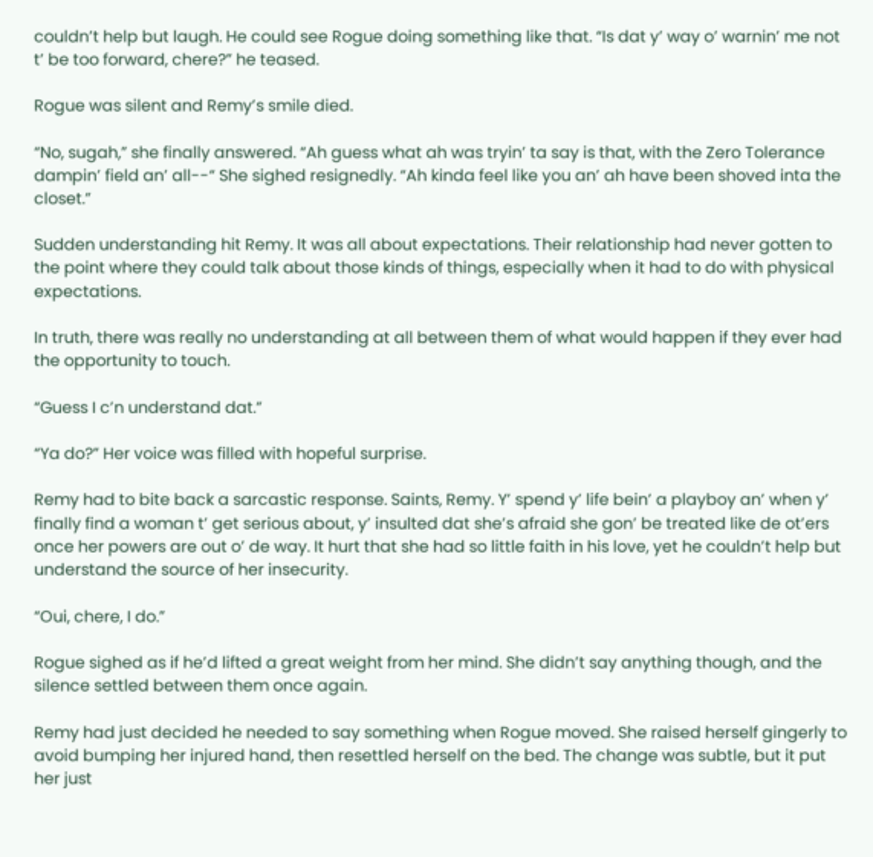couldn’t help but laugh. He could see Rogue doing something like that. “Is dat y’ way o’ warnin’ me not t’ be too forward, chere?” he teased.

Rogue was silent and Remy’s smile died.

“No, sugah,” she finally answered. “Ah guess what ah was tryin’ ta say is that, with the Zero Tolerance dampin’ field an’ all--“ She sighed resignedly. “Ah kinda feel like you an’ ah have been shoved inta the closet.”

Sudden understanding hit Remy. It was all about expectations. Their relationship had never gotten to the point where they could talk about those kinds of things, especially when it had to do with physical expectations.

In truth, there was really no understanding at all between them of what would happen if they ever had the opportunity to touch.

“Guess I c’n understand dat.”

“Ya do?” Her voice was filled with hopeful surprise.

Remy had to bite back a sarcastic response. Saints, Remy. Y’ spend y’ life bein’ a playboy an’ when y’ finally find a woman t’ get serious about, y’ insulted dat she’s afraid she gon’ be treated like de ot’ers once her powers are out o’ de way. It hurt that she had so little faith in his love, yet he couldn’t help but understand the source of her insecurity.

“Oui, chere, I do.”

Rogue sighed as if he’d lifted a great weight from her mind. She didn’t say anything though, and the silence settled between them once again.

Remy had just decided he needed to say something when Rogue moved. She raised herself gingerly to avoid bumping her injured hand, then resettled herself on the bed. The change was subtle, but it put her just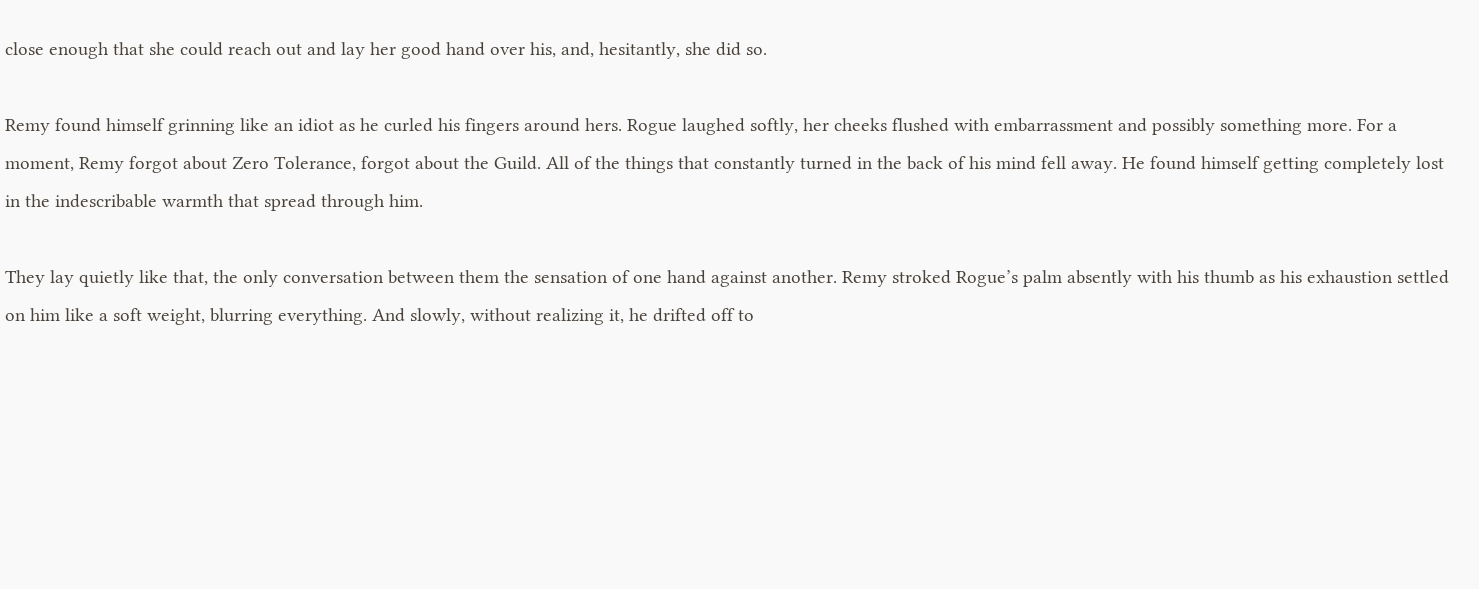close enough that she could reach out and lay her good hand over his, and, hesitantly, she did so.

Remy found himself grinning like an idiot as he curled his fingers around hers. Rogue laughed softly, her cheeks flushed with embarrassment and possibly something more. For a moment, Remy forgot about Zero Tolerance, forgot about the Guild. All of the things that constantly turned in the back of his mind fell away. He found himself getting completely lost in the indescribable warmth that spread through him.

They lay quietly like that, the only conversation between them the sensation of one hand against another. Remy stroked Rogue’s palm absently with his thumb as his exhaustion settled on him like a soft weight, blurring everything. And slowly, without realizing it, he drifted off to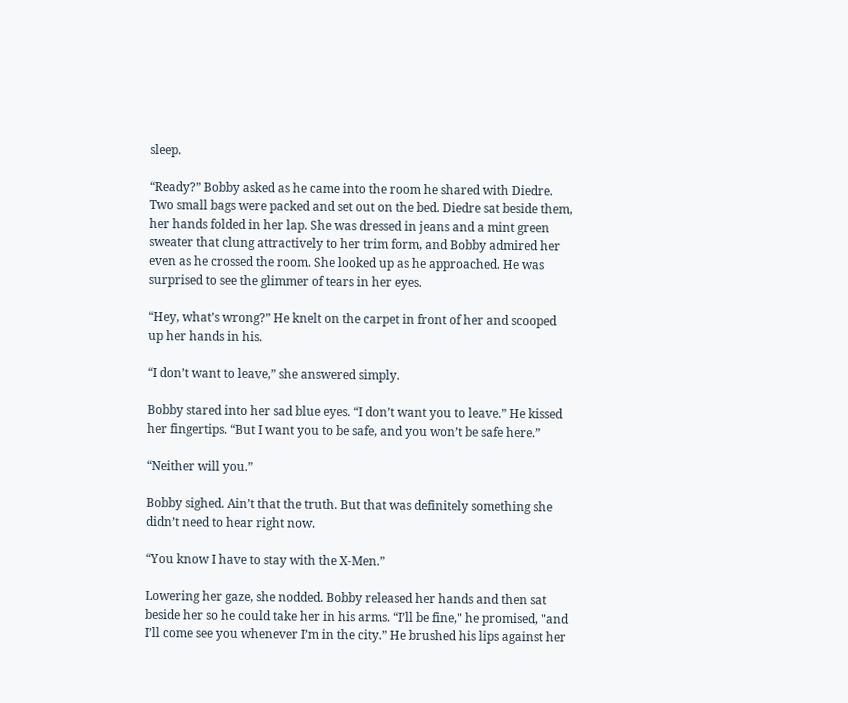sleep.

“Ready?” Bobby asked as he came into the room he shared with Diedre. Two small bags were packed and set out on the bed. Diedre sat beside them, her hands folded in her lap. She was dressed in jeans and a mint green sweater that clung attractively to her trim form, and Bobby admired her even as he crossed the room. She looked up as he approached. He was surprised to see the glimmer of tears in her eyes.

“Hey, what’s wrong?” He knelt on the carpet in front of her and scooped up her hands in his.

“I don’t want to leave,” she answered simply.

Bobby stared into her sad blue eyes. “I don’t want you to leave.” He kissed her fingertips. “But I want you to be safe, and you won’t be safe here.”

“Neither will you.”

Bobby sighed. Ain’t that the truth. But that was definitely something she didn’t need to hear right now.

“You know I have to stay with the X-Men.”

Lowering her gaze, she nodded. Bobby released her hands and then sat beside her so he could take her in his arms. “I’ll be fine," he promised, "and I’ll come see you whenever I’m in the city.” He brushed his lips against her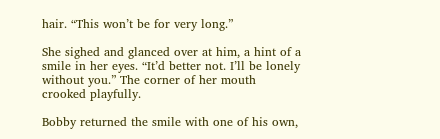hair. “This won’t be for very long.”

She sighed and glanced over at him, a hint of a smile in her eyes. “It’d better not. I’ll be lonely without you.” The corner of her mouth crooked playfully.

Bobby returned the smile with one of his own,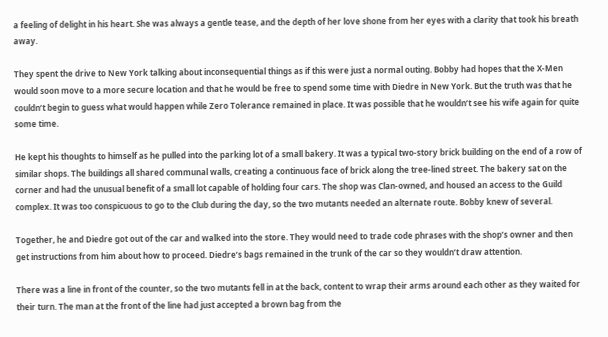a feeling of delight in his heart. She was always a gentle tease, and the depth of her love shone from her eyes with a clarity that took his breath away.

They spent the drive to New York talking about inconsequential things as if this were just a normal outing. Bobby had hopes that the X-Men would soon move to a more secure location and that he would be free to spend some time with Diedre in New York. But the truth was that he couldn’t begin to guess what would happen while Zero Tolerance remained in place. It was possible that he wouldn’t see his wife again for quite some time.

He kept his thoughts to himself as he pulled into the parking lot of a small bakery. It was a typical two-story brick building on the end of a row of similar shops. The buildings all shared communal walls, creating a continuous face of brick along the tree-lined street. The bakery sat on the corner and had the unusual benefit of a small lot capable of holding four cars. The shop was Clan-owned, and housed an access to the Guild complex. It was too conspicuous to go to the Club during the day, so the two mutants needed an alternate route. Bobby knew of several.

Together, he and Diedre got out of the car and walked into the store. They would need to trade code phrases with the shop’s owner and then get instructions from him about how to proceed. Diedre’s bags remained in the trunk of the car so they wouldn’t draw attention.

There was a line in front of the counter, so the two mutants fell in at the back, content to wrap their arms around each other as they waited for their turn. The man at the front of the line had just accepted a brown bag from the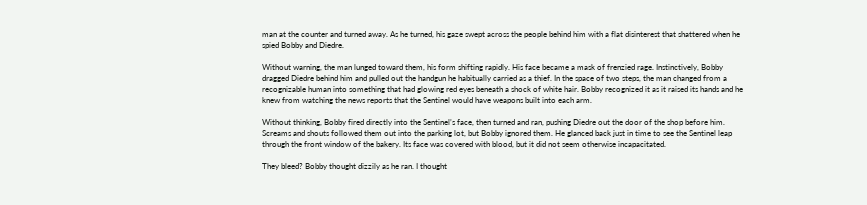man at the counter and turned away. As he turned, his gaze swept across the people behind him with a flat disinterest that shattered when he spied Bobby and Diedre.

Without warning, the man lunged toward them, his form shifting rapidly. His face became a mask of frenzied rage. Instinctively, Bobby dragged Diedre behind him and pulled out the handgun he habitually carried as a thief. In the space of two steps, the man changed from a recognizable human into something that had glowing red eyes beneath a shock of white hair. Bobby recognized it as it raised its hands and he knew from watching the news reports that the Sentinel would have weapons built into each arm.

Without thinking, Bobby fired directly into the Sentinel’s face, then turned and ran, pushing Diedre out the door of the shop before him. Screams and shouts followed them out into the parking lot, but Bobby ignored them. He glanced back just in time to see the Sentinel leap through the front window of the bakery. Its face was covered with blood, but it did not seem otherwise incapacitated.

They bleed? Bobby thought dizzily as he ran. I thought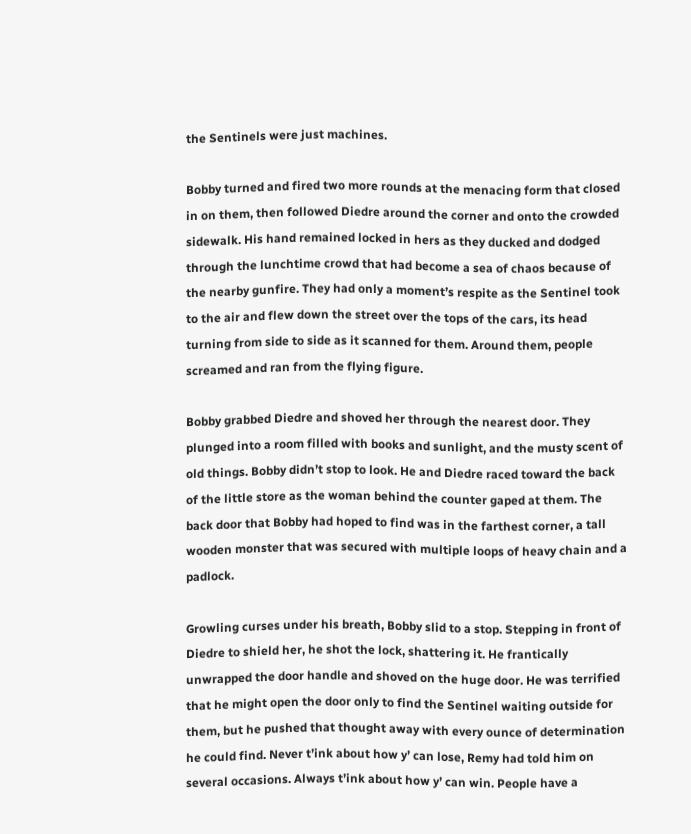the Sentinels were just machines.

Bobby turned and fired two more rounds at the menacing form that closed in on them, then followed Diedre around the corner and onto the crowded sidewalk. His hand remained locked in hers as they ducked and dodged through the lunchtime crowd that had become a sea of chaos because of the nearby gunfire. They had only a moment’s respite as the Sentinel took to the air and flew down the street over the tops of the cars, its head turning from side to side as it scanned for them. Around them, people screamed and ran from the flying figure.

Bobby grabbed Diedre and shoved her through the nearest door. They plunged into a room filled with books and sunlight, and the musty scent of old things. Bobby didn’t stop to look. He and Diedre raced toward the back of the little store as the woman behind the counter gaped at them. The back door that Bobby had hoped to find was in the farthest corner, a tall wooden monster that was secured with multiple loops of heavy chain and a padlock.

Growling curses under his breath, Bobby slid to a stop. Stepping in front of Diedre to shield her, he shot the lock, shattering it. He frantically unwrapped the door handle and shoved on the huge door. He was terrified that he might open the door only to find the Sentinel waiting outside for them, but he pushed that thought away with every ounce of determination he could find. Never t’ink about how y’ can lose, Remy had told him on several occasions. Always t’ink about how y’ can win. People have a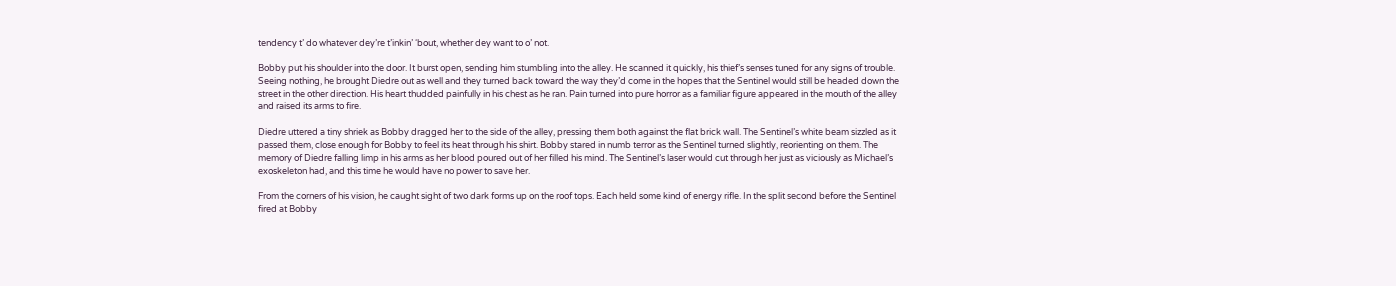tendency t’ do whatever dey’re t’inkin’ ‘bout, whether dey want to o’ not.

Bobby put his shoulder into the door. It burst open, sending him stumbling into the alley. He scanned it quickly, his thief’s senses tuned for any signs of trouble. Seeing nothing, he brought Diedre out as well and they turned back toward the way they’d come in the hopes that the Sentinel would still be headed down the street in the other direction. His heart thudded painfully in his chest as he ran. Pain turned into pure horror as a familiar figure appeared in the mouth of the alley and raised its arms to fire.

Diedre uttered a tiny shriek as Bobby dragged her to the side of the alley, pressing them both against the flat brick wall. The Sentinel’s white beam sizzled as it passed them, close enough for Bobby to feel its heat through his shirt. Bobby stared in numb terror as the Sentinel turned slightly, reorienting on them. The memory of Diedre falling limp in his arms as her blood poured out of her filled his mind. The Sentinel’s laser would cut through her just as viciously as Michael’s exoskeleton had, and this time he would have no power to save her.

From the corners of his vision, he caught sight of two dark forms up on the roof tops. Each held some kind of energy rifle. In the split second before the Sentinel fired at Bobby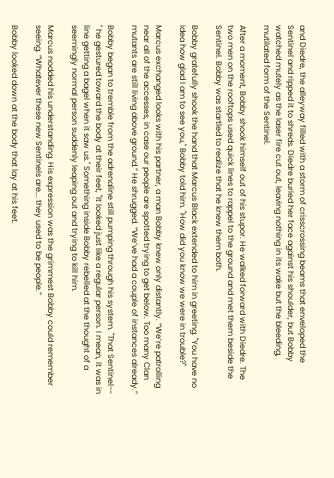and Diedre, the alleyway filled with a storm of crisscrossing beams that enveloped the Sentinel and ripped it to shreds. Diedre buried her face against his shoulder, but Bobby watched mutely as the laser fire cut out, leaving nothing in its wake but the bleeding, mutilated form of the Sentinel.

After a moment, Bobby shook himself out of his stupor. He walked forward with Diedre. The two men on the rooftops used quick lines to rappel to the ground and met them beside the Sentinel. Bobby was startled to realize that he knew them both.

Bobby gratefully shook the hand that Marcus Black extended to him in greeting. "You have no idea how glad I am to see you," Bobby told him. "How did you know we were in trouble?"

Marcus exchanged looks with his partner, a man Bobby knew only distantly. “We’re patrolling near all of the accesses, in case our people are spotted trying to get below. Too many Clan mutants are still living above ground.” He shrugged. “We’ve had a couple of instances already.”

Bobby began to tremble from the adrenaline still pumping through his system. "That Sentinel-- " he gestured toward the body at their feet, "It looked just like a regular person. I mean, it was in line getting a bagel when it saw us." Something inside Bobby rebelled at the thought of a seemingly normal person suddenly leaping out and trying to kill him.

Marcus nodded his understanding. His expression was the grimmest Bobby could remember seeing. “Whatever these new Sentinels are... they used to be people.”

Bobby looked down at the body that lay at his feet.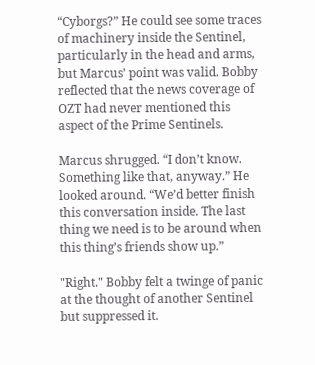“Cyborgs?” He could see some traces of machinery inside the Sentinel, particularly in the head and arms, but Marcus’ point was valid. Bobby reflected that the news coverage of OZT had never mentioned this aspect of the Prime Sentinels.

Marcus shrugged. “I don’t know. Something like that, anyway.” He looked around. “We’d better finish this conversation inside. The last thing we need is to be around when this thing’s friends show up.”

"Right." Bobby felt a twinge of panic at the thought of another Sentinel but suppressed it.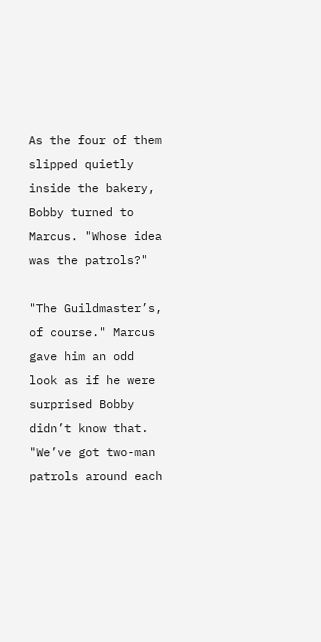As the four of them slipped quietly inside the bakery, Bobby turned to Marcus. "Whose idea was the patrols?"

"The Guildmaster’s, of course." Marcus gave him an odd look as if he were surprised Bobby didn’t know that. "We’ve got two-man patrols around each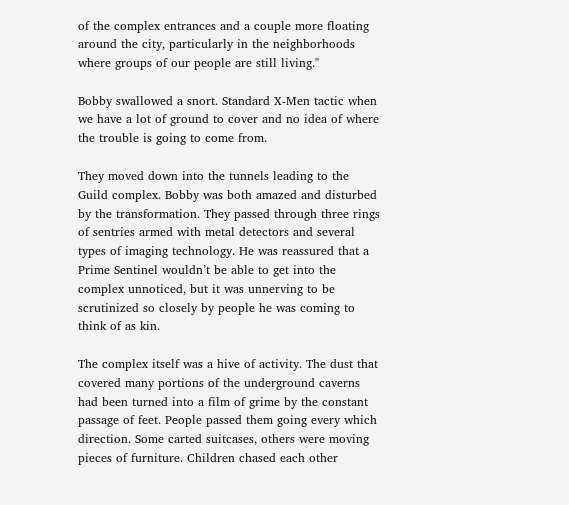of the complex entrances and a couple more floating around the city, particularly in the neighborhoods where groups of our people are still living."

Bobby swallowed a snort. Standard X-Men tactic when we have a lot of ground to cover and no idea of where the trouble is going to come from.

They moved down into the tunnels leading to the Guild complex. Bobby was both amazed and disturbed by the transformation. They passed through three rings of sentries armed with metal detectors and several types of imaging technology. He was reassured that a Prime Sentinel wouldn’t be able to get into the complex unnoticed, but it was unnerving to be scrutinized so closely by people he was coming to think of as kin.

The complex itself was a hive of activity. The dust that covered many portions of the underground caverns had been turned into a film of grime by the constant passage of feet. People passed them going every which direction. Some carted suitcases, others were moving pieces of furniture. Children chased each other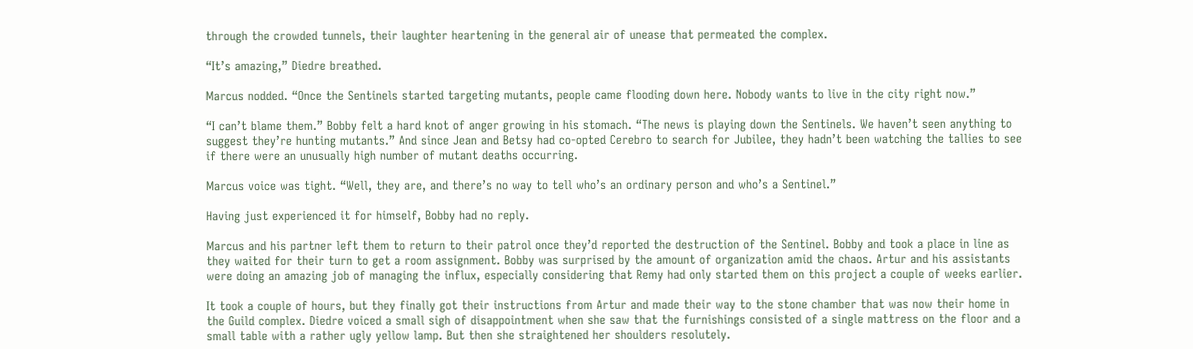through the crowded tunnels, their laughter heartening in the general air of unease that permeated the complex.

“It’s amazing,” Diedre breathed.

Marcus nodded. “Once the Sentinels started targeting mutants, people came flooding down here. Nobody wants to live in the city right now.”

“I can’t blame them.” Bobby felt a hard knot of anger growing in his stomach. “The news is playing down the Sentinels. We haven’t seen anything to suggest they’re hunting mutants.” And since Jean and Betsy had co-opted Cerebro to search for Jubilee, they hadn’t been watching the tallies to see if there were an unusually high number of mutant deaths occurring.

Marcus voice was tight. “Well, they are, and there’s no way to tell who’s an ordinary person and who’s a Sentinel.”

Having just experienced it for himself, Bobby had no reply.

Marcus and his partner left them to return to their patrol once they’d reported the destruction of the Sentinel. Bobby and took a place in line as they waited for their turn to get a room assignment. Bobby was surprised by the amount of organization amid the chaos. Artur and his assistants were doing an amazing job of managing the influx, especially considering that Remy had only started them on this project a couple of weeks earlier.

It took a couple of hours, but they finally got their instructions from Artur and made their way to the stone chamber that was now their home in the Guild complex. Diedre voiced a small sigh of disappointment when she saw that the furnishings consisted of a single mattress on the floor and a small table with a rather ugly yellow lamp. But then she straightened her shoulders resolutely.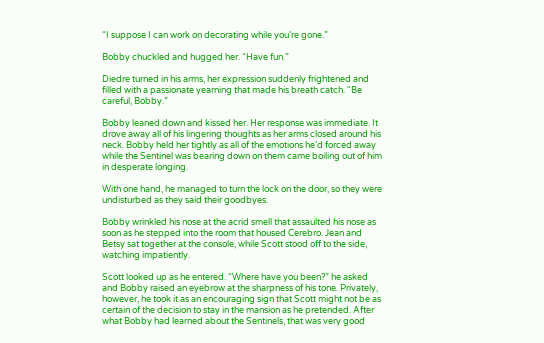“I suppose I can work on decorating while you’re gone.”

Bobby chuckled and hugged her. “Have fun.”

Diedre turned in his arms, her expression suddenly frightened and filled with a passionate yearning that made his breath catch. “Be careful, Bobby.”

Bobby leaned down and kissed her. Her response was immediate. It drove away all of his lingering thoughts as her arms closed around his neck. Bobby held her tightly as all of the emotions he’d forced away while the Sentinel was bearing down on them came boiling out of him in desperate longing.

With one hand, he managed to turn the lock on the door, so they were undisturbed as they said their goodbyes.

Bobby wrinkled his nose at the acrid smell that assaulted his nose as soon as he stepped into the room that housed Cerebro. Jean and Betsy sat together at the console, while Scott stood off to the side, watching impatiently.

Scott looked up as he entered. “Where have you been?” he asked and Bobby raised an eyebrow at the sharpness of his tone. Privately, however, he took it as an encouraging sign that Scott might not be as certain of the decision to stay in the mansion as he pretended. After what Bobby had learned about the Sentinels, that was very good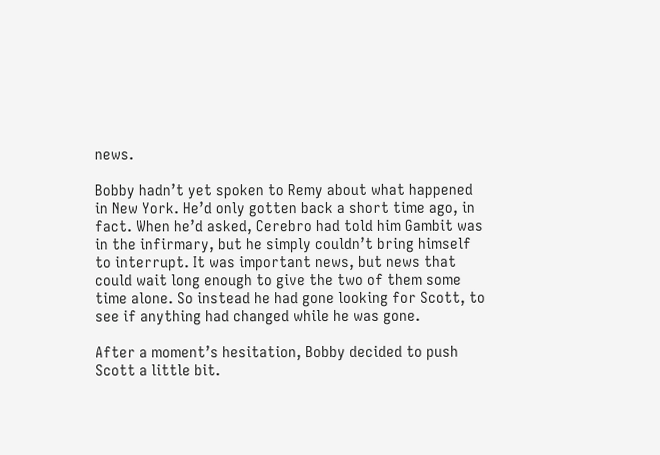news.

Bobby hadn’t yet spoken to Remy about what happened in New York. He’d only gotten back a short time ago, in fact. When he’d asked, Cerebro had told him Gambit was in the infirmary, but he simply couldn’t bring himself to interrupt. It was important news, but news that could wait long enough to give the two of them some time alone. So instead he had gone looking for Scott, to see if anything had changed while he was gone.

After a moment’s hesitation, Bobby decided to push Scott a little bit.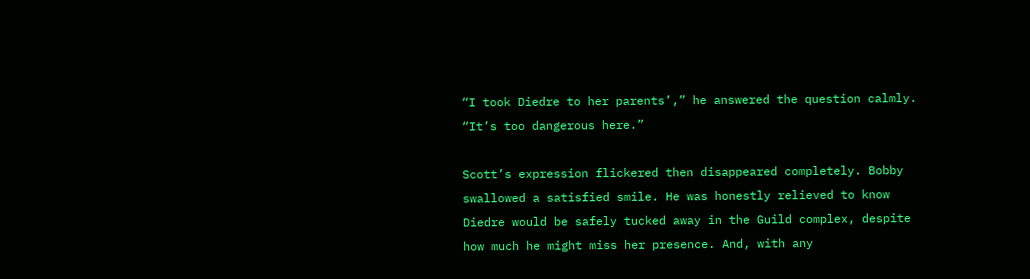“I took Diedre to her parents’,” he answered the question calmly. “It’s too dangerous here.”

Scott’s expression flickered then disappeared completely. Bobby swallowed a satisfied smile. He was honestly relieved to know Diedre would be safely tucked away in the Guild complex, despite how much he might miss her presence. And, with any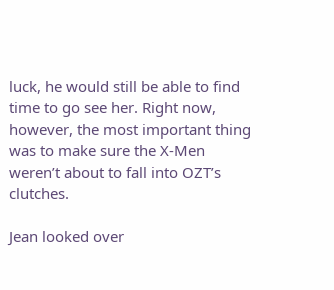luck, he would still be able to find time to go see her. Right now, however, the most important thing was to make sure the X-Men weren’t about to fall into OZT’s clutches.

Jean looked over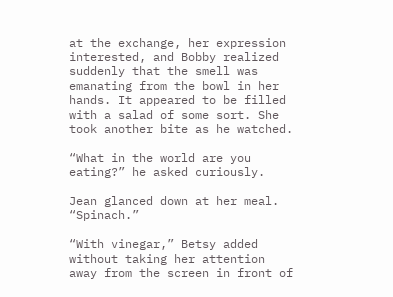at the exchange, her expression interested, and Bobby realized suddenly that the smell was emanating from the bowl in her hands. It appeared to be filled with a salad of some sort. She took another bite as he watched.

“What in the world are you eating?” he asked curiously.

Jean glanced down at her meal. “Spinach.”

“With vinegar,” Betsy added without taking her attention away from the screen in front of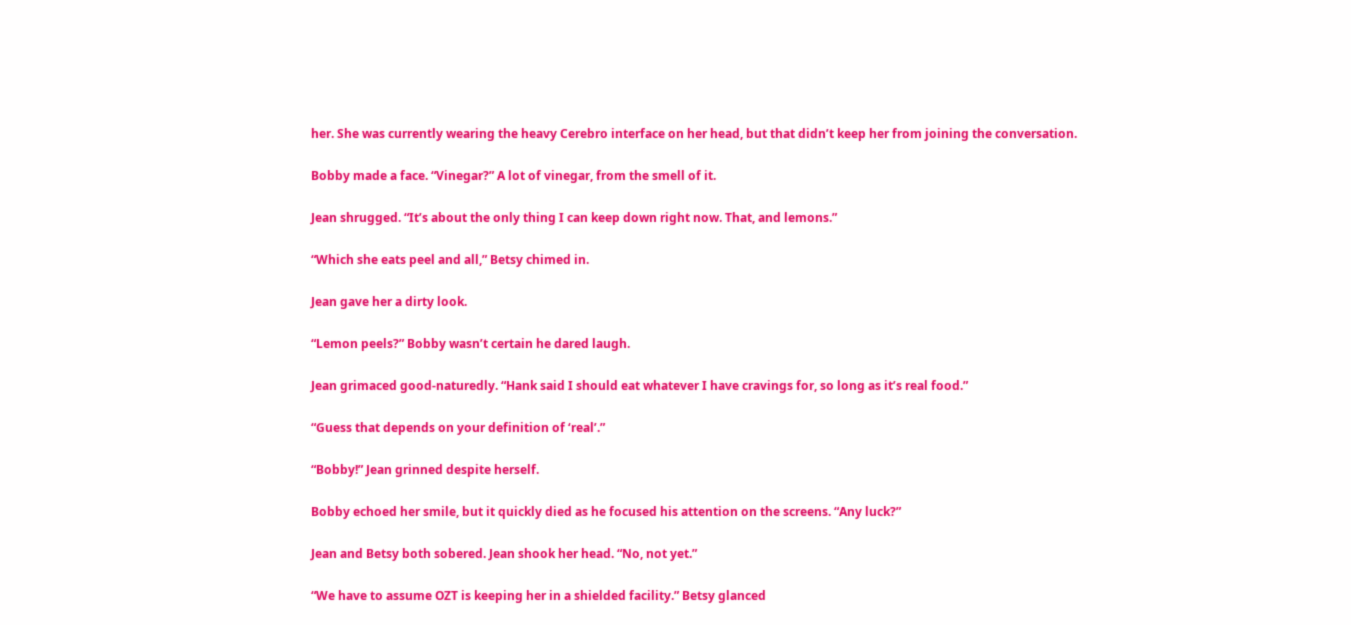her. She was currently wearing the heavy Cerebro interface on her head, but that didn’t keep her from joining the conversation.

Bobby made a face. “Vinegar?” A lot of vinegar, from the smell of it.

Jean shrugged. “It’s about the only thing I can keep down right now. That, and lemons.”

“Which she eats peel and all,” Betsy chimed in.

Jean gave her a dirty look.

“Lemon peels?” Bobby wasn’t certain he dared laugh.

Jean grimaced good-naturedly. “Hank said I should eat whatever I have cravings for, so long as it’s real food.”

“Guess that depends on your definition of ‘real’.”

“Bobby!” Jean grinned despite herself.

Bobby echoed her smile, but it quickly died as he focused his attention on the screens. “Any luck?”

Jean and Betsy both sobered. Jean shook her head. “No, not yet.”

“We have to assume OZT is keeping her in a shielded facility.” Betsy glanced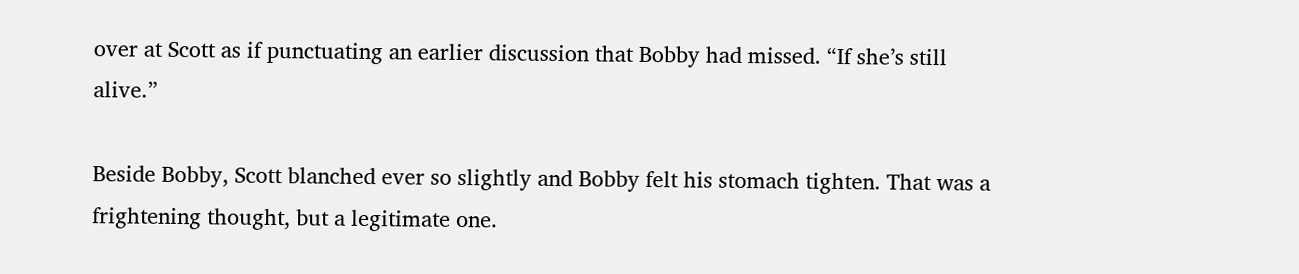over at Scott as if punctuating an earlier discussion that Bobby had missed. “If she’s still alive.”

Beside Bobby, Scott blanched ever so slightly and Bobby felt his stomach tighten. That was a frightening thought, but a legitimate one.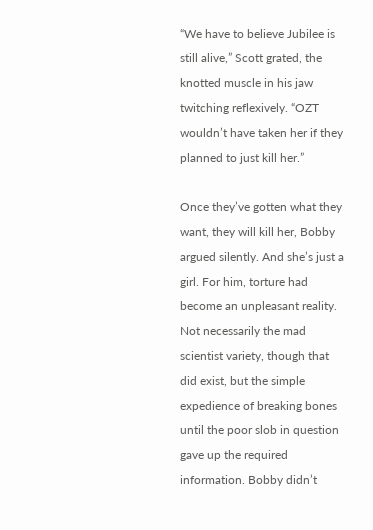“We have to believe Jubilee is still alive,” Scott grated, the knotted muscle in his jaw twitching reflexively. “OZT wouldn’t have taken her if they planned to just kill her.”

Once they’ve gotten what they want, they will kill her, Bobby argued silently. And she’s just a girl. For him, torture had become an unpleasant reality. Not necessarily the mad scientist variety, though that did exist, but the simple expedience of breaking bones until the poor slob in question gave up the required information. Bobby didn’t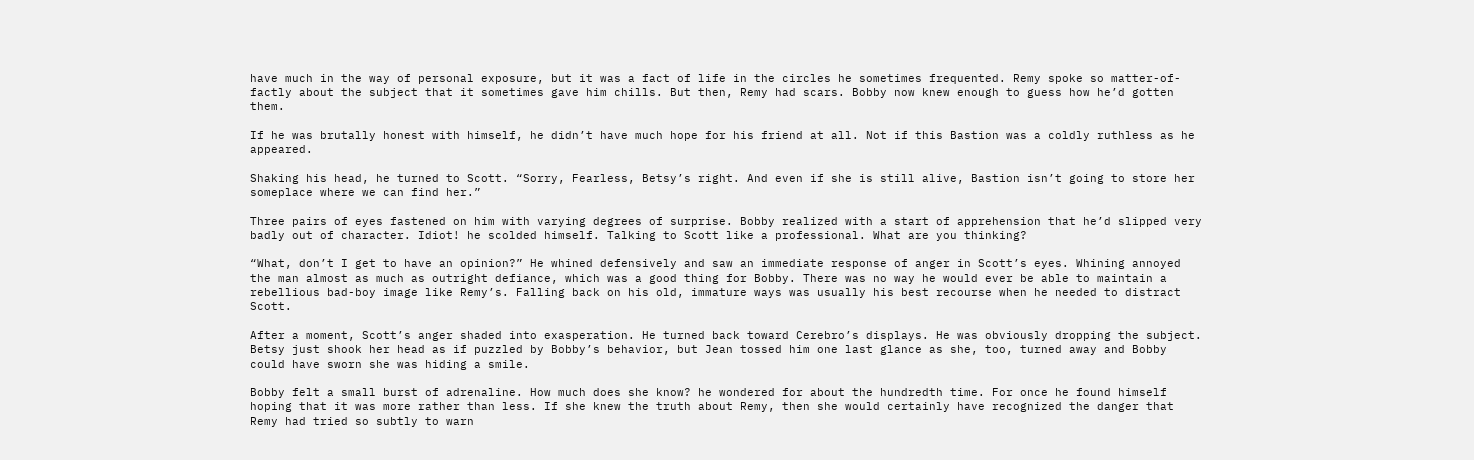have much in the way of personal exposure, but it was a fact of life in the circles he sometimes frequented. Remy spoke so matter-of-factly about the subject that it sometimes gave him chills. But then, Remy had scars. Bobby now knew enough to guess how he’d gotten them.

If he was brutally honest with himself, he didn’t have much hope for his friend at all. Not if this Bastion was a coldly ruthless as he appeared.

Shaking his head, he turned to Scott. “Sorry, Fearless, Betsy’s right. And even if she is still alive, Bastion isn’t going to store her someplace where we can find her.”

Three pairs of eyes fastened on him with varying degrees of surprise. Bobby realized with a start of apprehension that he’d slipped very badly out of character. Idiot! he scolded himself. Talking to Scott like a professional. What are you thinking?

“What, don’t I get to have an opinion?” He whined defensively and saw an immediate response of anger in Scott’s eyes. Whining annoyed the man almost as much as outright defiance, which was a good thing for Bobby. There was no way he would ever be able to maintain a rebellious bad-boy image like Remy’s. Falling back on his old, immature ways was usually his best recourse when he needed to distract Scott.

After a moment, Scott’s anger shaded into exasperation. He turned back toward Cerebro’s displays. He was obviously dropping the subject. Betsy just shook her head as if puzzled by Bobby’s behavior, but Jean tossed him one last glance as she, too, turned away and Bobby could have sworn she was hiding a smile.

Bobby felt a small burst of adrenaline. How much does she know? he wondered for about the hundredth time. For once he found himself hoping that it was more rather than less. If she knew the truth about Remy, then she would certainly have recognized the danger that Remy had tried so subtly to warn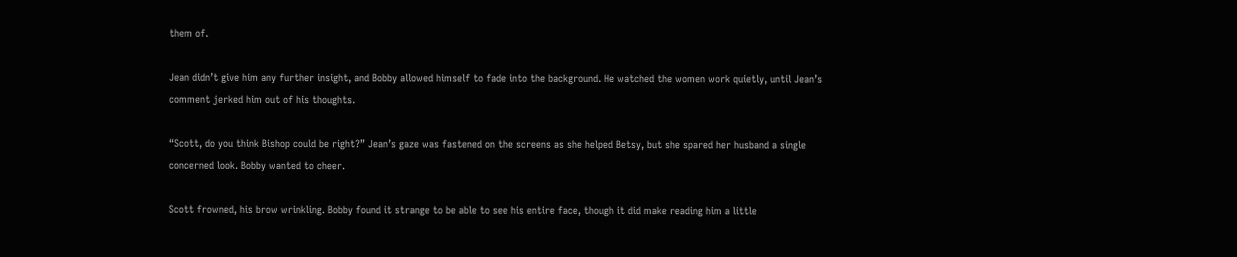them of.

Jean didn’t give him any further insight, and Bobby allowed himself to fade into the background. He watched the women work quietly, until Jean’s comment jerked him out of his thoughts.

“Scott, do you think Bishop could be right?” Jean’s gaze was fastened on the screens as she helped Betsy, but she spared her husband a single concerned look. Bobby wanted to cheer.

Scott frowned, his brow wrinkling. Bobby found it strange to be able to see his entire face, though it did make reading him a little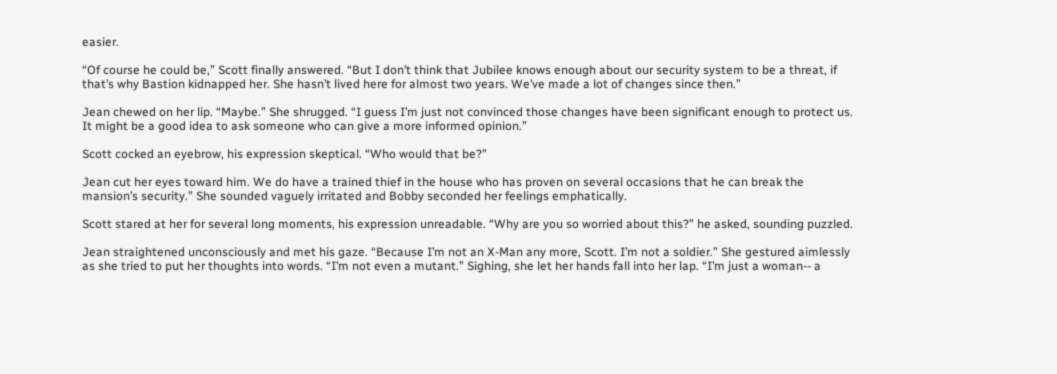easier.

“Of course he could be,” Scott finally answered. “But I don’t think that Jubilee knows enough about our security system to be a threat, if that’s why Bastion kidnapped her. She hasn’t lived here for almost two years. We’ve made a lot of changes since then.”

Jean chewed on her lip. “Maybe.” She shrugged. “I guess I’m just not convinced those changes have been significant enough to protect us. It might be a good idea to ask someone who can give a more informed opinion.”

Scott cocked an eyebrow, his expression skeptical. “Who would that be?”

Jean cut her eyes toward him. We do have a trained thief in the house who has proven on several occasions that he can break the mansion’s security.” She sounded vaguely irritated and Bobby seconded her feelings emphatically.

Scott stared at her for several long moments, his expression unreadable. “Why are you so worried about this?” he asked, sounding puzzled.

Jean straightened unconsciously and met his gaze. “Because I’m not an X-Man any more, Scott. I’m not a soldier.” She gestured aimlessly as she tried to put her thoughts into words. “I’m not even a mutant.” Sighing, she let her hands fall into her lap. “I’m just a woman-- a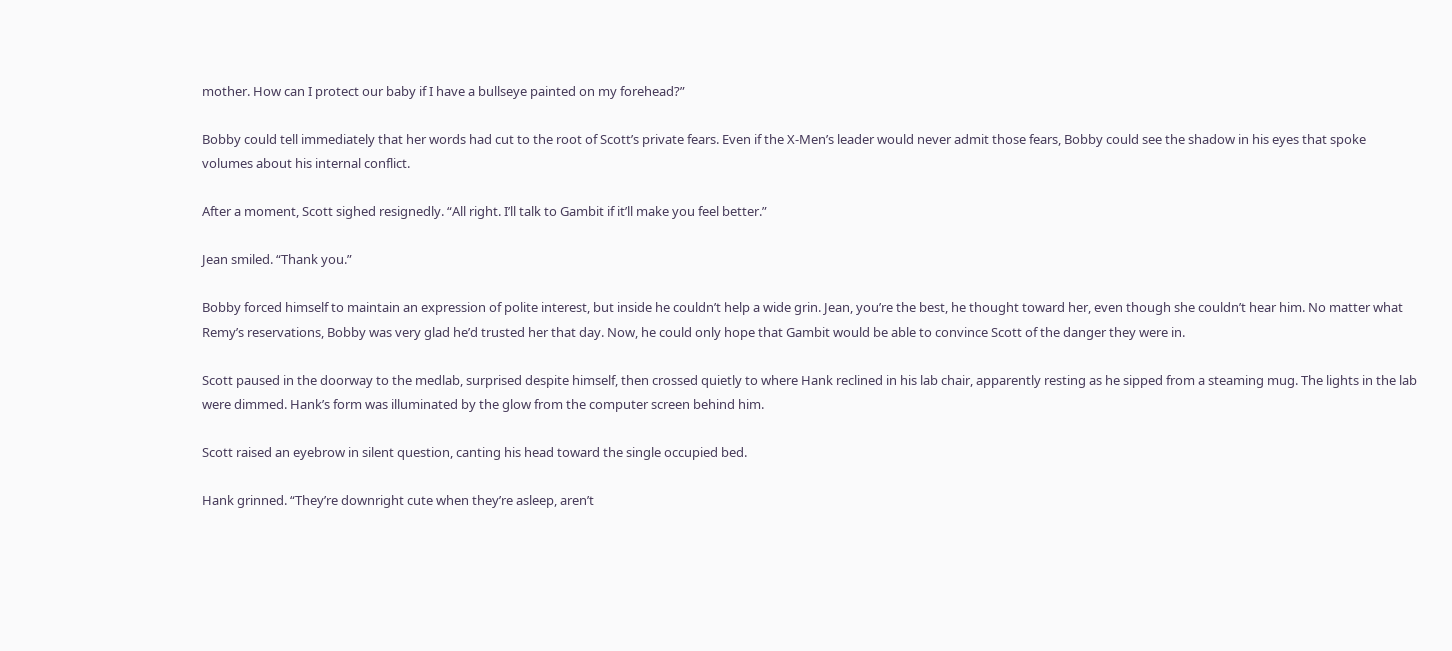mother. How can I protect our baby if I have a bullseye painted on my forehead?”

Bobby could tell immediately that her words had cut to the root of Scott’s private fears. Even if the X-Men’s leader would never admit those fears, Bobby could see the shadow in his eyes that spoke volumes about his internal conflict.

After a moment, Scott sighed resignedly. “All right. I’ll talk to Gambit if it’ll make you feel better.”

Jean smiled. “Thank you.”

Bobby forced himself to maintain an expression of polite interest, but inside he couldn’t help a wide grin. Jean, you’re the best, he thought toward her, even though she couldn’t hear him. No matter what Remy’s reservations, Bobby was very glad he’d trusted her that day. Now, he could only hope that Gambit would be able to convince Scott of the danger they were in.

Scott paused in the doorway to the medlab, surprised despite himself, then crossed quietly to where Hank reclined in his lab chair, apparently resting as he sipped from a steaming mug. The lights in the lab were dimmed. Hank’s form was illuminated by the glow from the computer screen behind him.

Scott raised an eyebrow in silent question, canting his head toward the single occupied bed.

Hank grinned. “They’re downright cute when they’re asleep, aren’t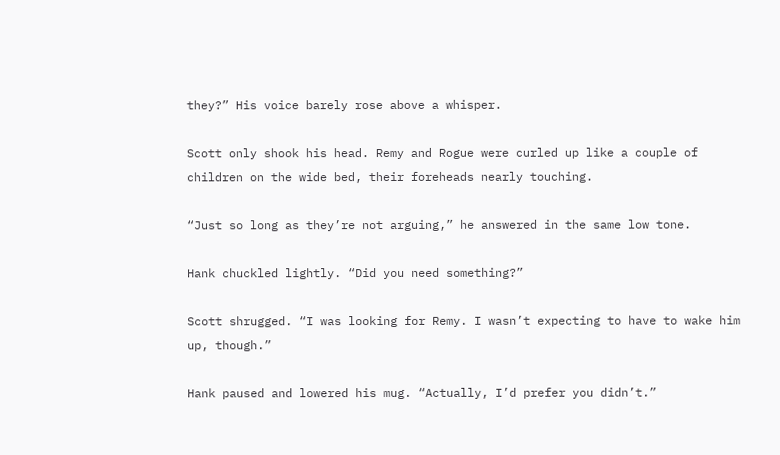they?” His voice barely rose above a whisper.

Scott only shook his head. Remy and Rogue were curled up like a couple of children on the wide bed, their foreheads nearly touching.

“Just so long as they’re not arguing,” he answered in the same low tone.

Hank chuckled lightly. “Did you need something?”

Scott shrugged. “I was looking for Remy. I wasn’t expecting to have to wake him up, though.”

Hank paused and lowered his mug. “Actually, I’d prefer you didn’t.”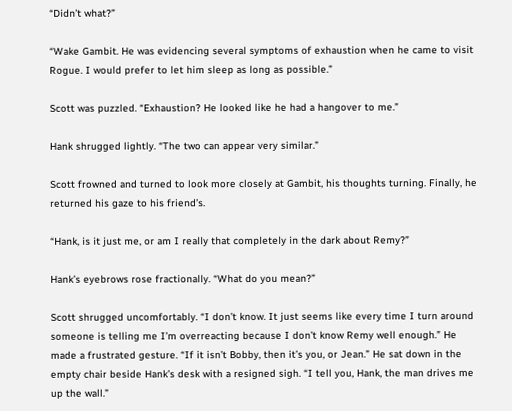“Didn’t what?”

“Wake Gambit. He was evidencing several symptoms of exhaustion when he came to visit Rogue. I would prefer to let him sleep as long as possible.”

Scott was puzzled. “Exhaustion? He looked like he had a hangover to me.”

Hank shrugged lightly. “The two can appear very similar.”

Scott frowned and turned to look more closely at Gambit, his thoughts turning. Finally, he returned his gaze to his friend’s.

“Hank, is it just me, or am I really that completely in the dark about Remy?”

Hank’s eyebrows rose fractionally. “What do you mean?”

Scott shrugged uncomfortably. “I don’t know. It just seems like every time I turn around someone is telling me I’m overreacting because I don’t know Remy well enough.” He made a frustrated gesture. “If it isn’t Bobby, then it’s you, or Jean.” He sat down in the empty chair beside Hank’s desk with a resigned sigh. “I tell you, Hank, the man drives me up the wall.”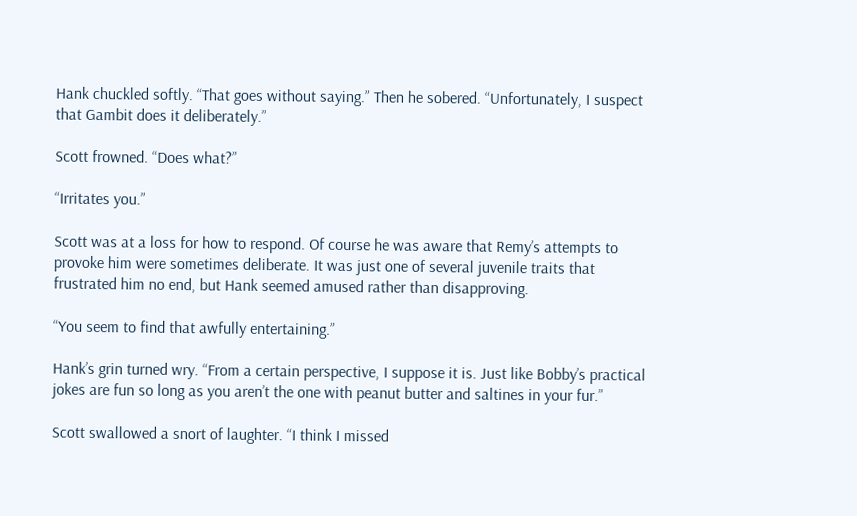Hank chuckled softly. “That goes without saying.” Then he sobered. “Unfortunately, I suspect that Gambit does it deliberately.”

Scott frowned. “Does what?”

“Irritates you.”

Scott was at a loss for how to respond. Of course he was aware that Remy’s attempts to provoke him were sometimes deliberate. It was just one of several juvenile traits that frustrated him no end, but Hank seemed amused rather than disapproving.

“You seem to find that awfully entertaining.”

Hank’s grin turned wry. “From a certain perspective, I suppose it is. Just like Bobby’s practical jokes are fun so long as you aren’t the one with peanut butter and saltines in your fur.”

Scott swallowed a snort of laughter. “I think I missed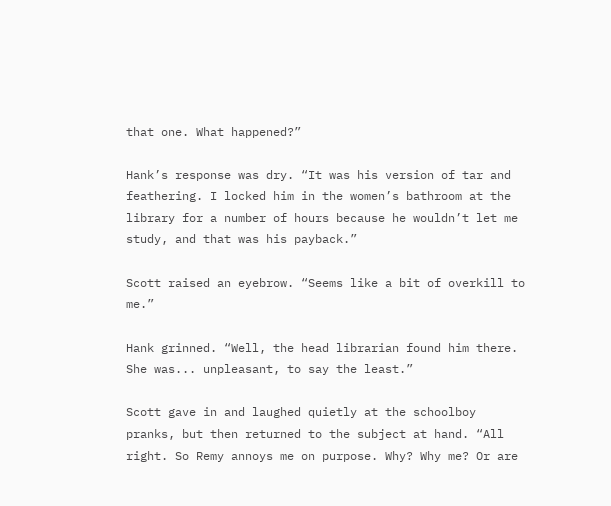that one. What happened?”

Hank’s response was dry. “It was his version of tar and feathering. I locked him in the women’s bathroom at the library for a number of hours because he wouldn’t let me study, and that was his payback.”

Scott raised an eyebrow. “Seems like a bit of overkill to me.”

Hank grinned. “Well, the head librarian found him there. She was... unpleasant, to say the least.”

Scott gave in and laughed quietly at the schoolboy pranks, but then returned to the subject at hand. “All right. So Remy annoys me on purpose. Why? Why me? Or are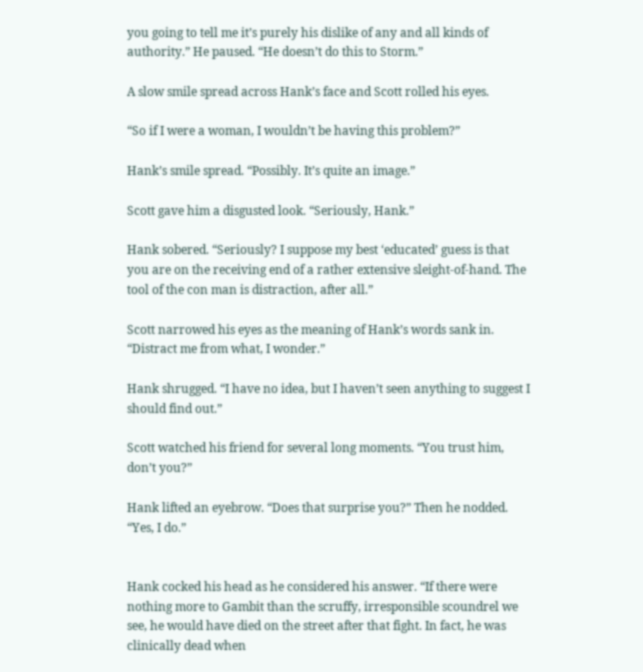you going to tell me it’s purely his dislike of any and all kinds of authority.” He paused. “He doesn’t do this to Storm.”

A slow smile spread across Hank’s face and Scott rolled his eyes.

“So if I were a woman, I wouldn’t be having this problem?”

Hank’s smile spread. “Possibly. It’s quite an image.”

Scott gave him a disgusted look. “Seriously, Hank.”

Hank sobered. “Seriously? I suppose my best ‘educated’ guess is that you are on the receiving end of a rather extensive sleight-of-hand. The tool of the con man is distraction, after all.”

Scott narrowed his eyes as the meaning of Hank’s words sank in. “Distract me from what, I wonder.”

Hank shrugged. “I have no idea, but I haven’t seen anything to suggest I should find out.”

Scott watched his friend for several long moments. “You trust him, don’t you?”

Hank lifted an eyebrow. “Does that surprise you?” Then he nodded. “Yes, I do.”


Hank cocked his head as he considered his answer. “If there were nothing more to Gambit than the scruffy, irresponsible scoundrel we see, he would have died on the street after that fight. In fact, he was clinically dead when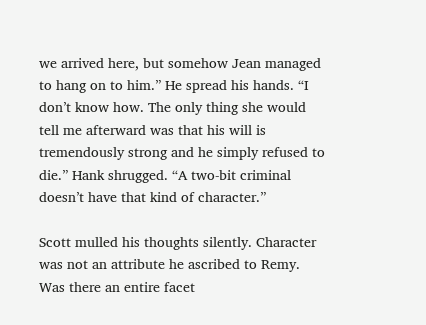we arrived here, but somehow Jean managed to hang on to him.” He spread his hands. “I don’t know how. The only thing she would tell me afterward was that his will is tremendously strong and he simply refused to die.” Hank shrugged. “A two-bit criminal doesn’t have that kind of character.”

Scott mulled his thoughts silently. Character was not an attribute he ascribed to Remy. Was there an entire facet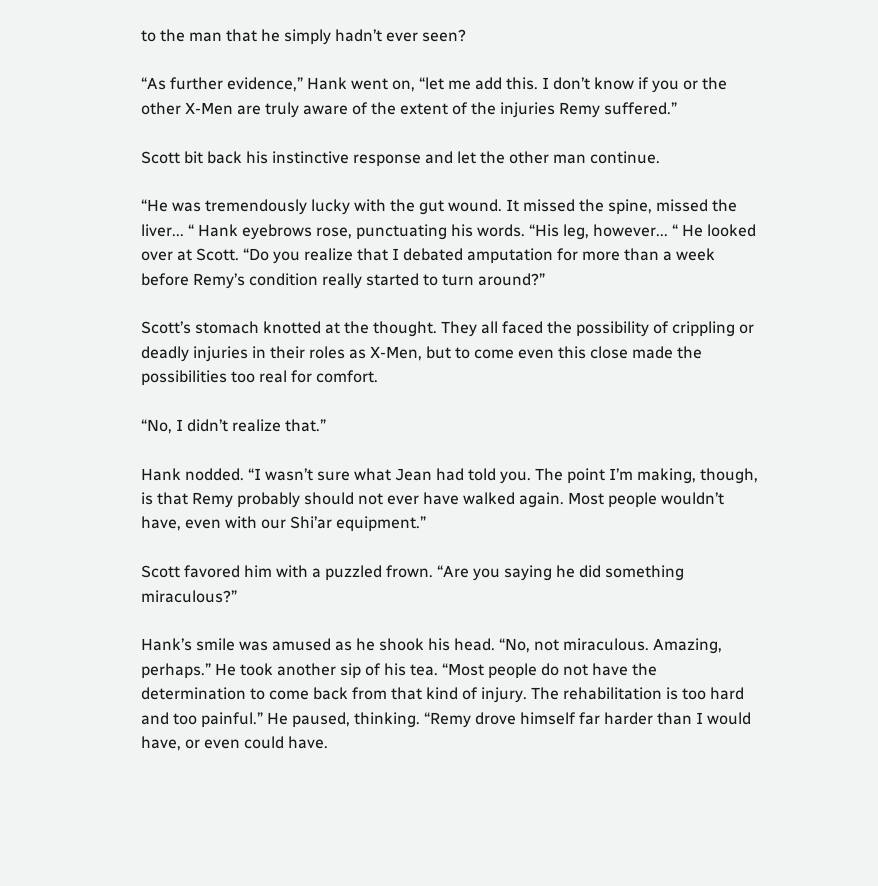to the man that he simply hadn’t ever seen?

“As further evidence,” Hank went on, “let me add this. I don’t know if you or the other X-Men are truly aware of the extent of the injuries Remy suffered.”

Scott bit back his instinctive response and let the other man continue.

“He was tremendously lucky with the gut wound. It missed the spine, missed the liver... “ Hank eyebrows rose, punctuating his words. “His leg, however... “ He looked over at Scott. “Do you realize that I debated amputation for more than a week before Remy’s condition really started to turn around?”

Scott’s stomach knotted at the thought. They all faced the possibility of crippling or deadly injuries in their roles as X-Men, but to come even this close made the possibilities too real for comfort.

“No, I didn’t realize that.”

Hank nodded. “I wasn’t sure what Jean had told you. The point I’m making, though, is that Remy probably should not ever have walked again. Most people wouldn’t have, even with our Shi’ar equipment.”

Scott favored him with a puzzled frown. “Are you saying he did something miraculous?”

Hank’s smile was amused as he shook his head. “No, not miraculous. Amazing, perhaps.” He took another sip of his tea. “Most people do not have the determination to come back from that kind of injury. The rehabilitation is too hard and too painful.” He paused, thinking. “Remy drove himself far harder than I would have, or even could have.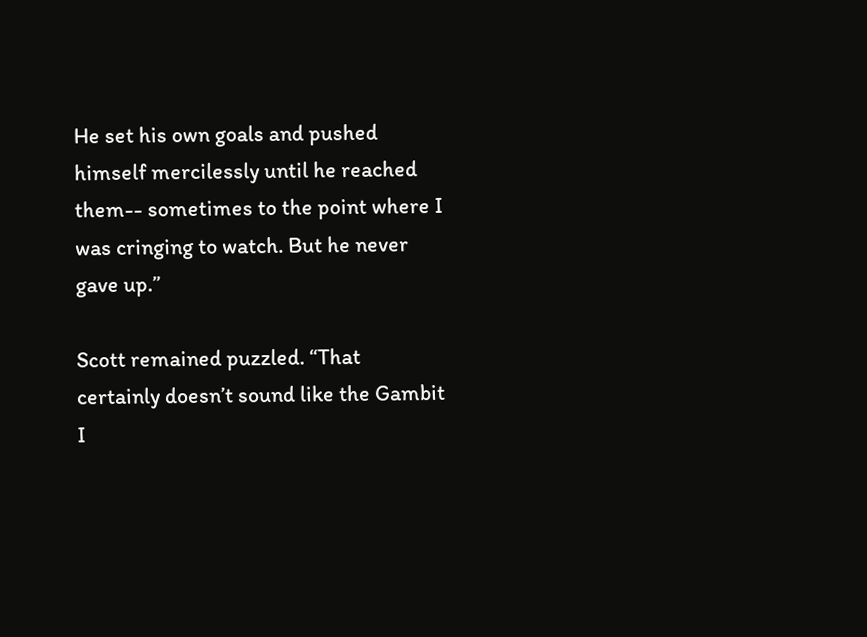He set his own goals and pushed himself mercilessly until he reached them-- sometimes to the point where I was cringing to watch. But he never gave up.”

Scott remained puzzled. “That certainly doesn’t sound like the Gambit I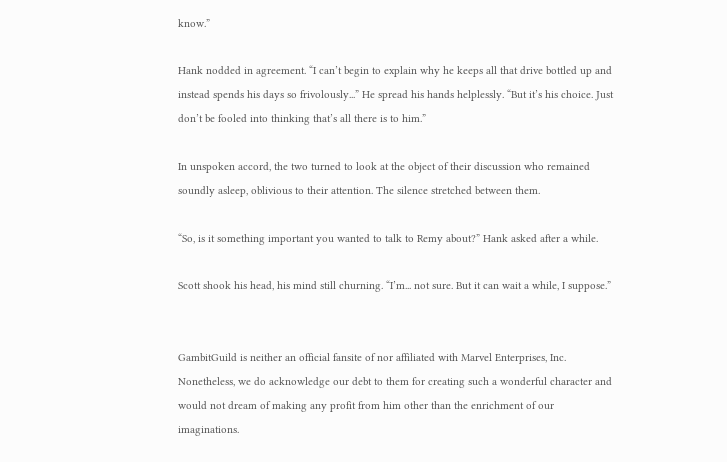know.”

Hank nodded in agreement. “I can’t begin to explain why he keeps all that drive bottled up and instead spends his days so frivolously...” He spread his hands helplessly. “But it’s his choice. Just don’t be fooled into thinking that’s all there is to him.”

In unspoken accord, the two turned to look at the object of their discussion who remained soundly asleep, oblivious to their attention. The silence stretched between them.

“So, is it something important you wanted to talk to Remy about?” Hank asked after a while.

Scott shook his head, his mind still churning. “I’m... not sure. But it can wait a while, I suppose.”


GambitGuild is neither an official fansite of nor affiliated with Marvel Enterprises, Inc.
Nonetheless, we do acknowledge our debt to them for creating such a wonderful character and would not dream of making any profit from him other than the enrichment of our imaginations.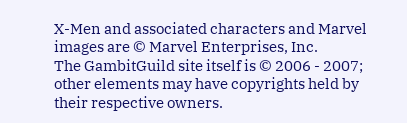X-Men and associated characters and Marvel images are © Marvel Enterprises, Inc.
The GambitGuild site itself is © 2006 - 2007; other elements may have copyrights held by their respective owners.